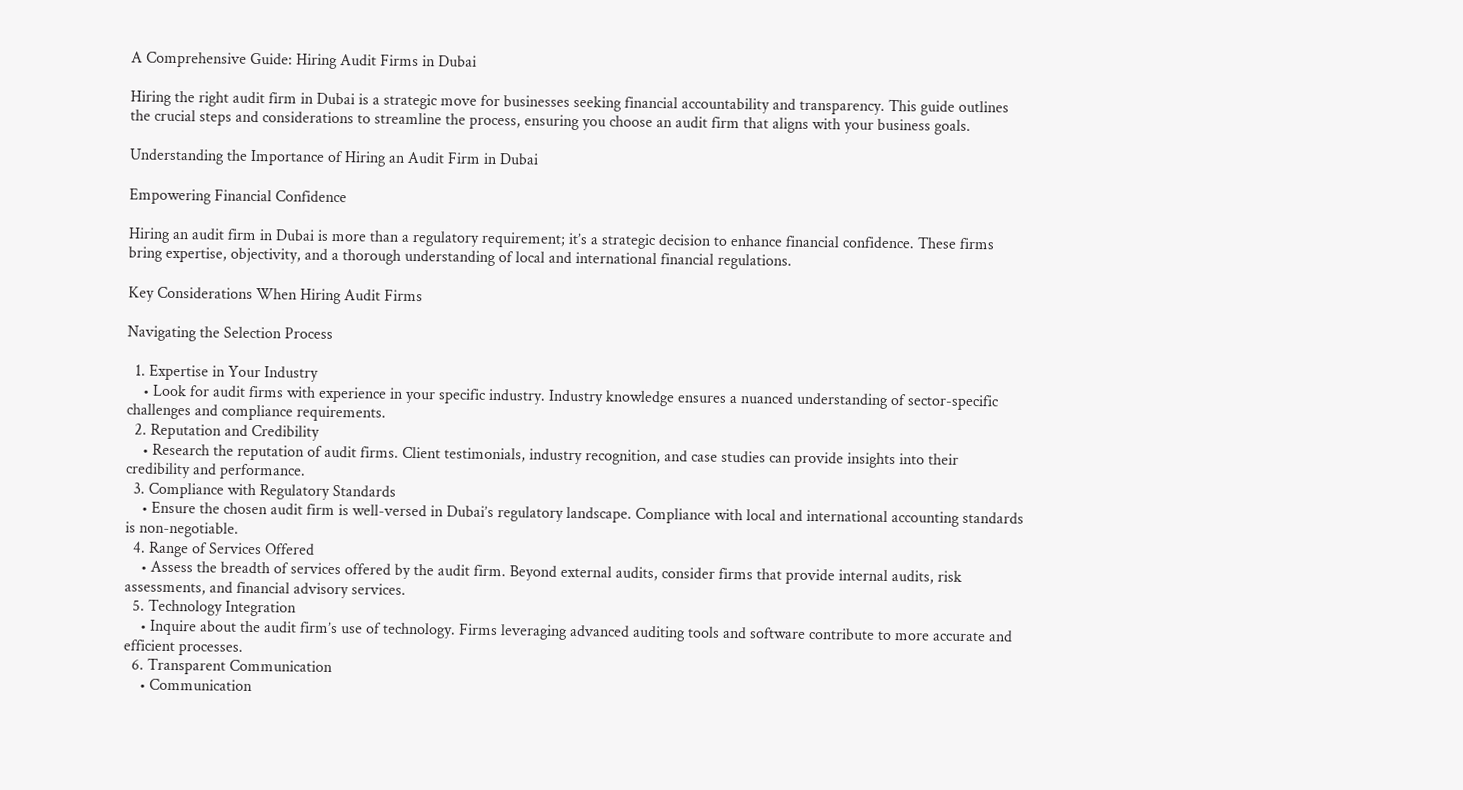A Comprehensive Guide: Hiring Audit Firms in Dubai

Hiring the right audit firm in Dubai is a strategic move for businesses seeking financial accountability and transparency. This guide outlines the crucial steps and considerations to streamline the process, ensuring you choose an audit firm that aligns with your business goals.

Understanding the Importance of Hiring an Audit Firm in Dubai

Empowering Financial Confidence

Hiring an audit firm in Dubai is more than a regulatory requirement; it’s a strategic decision to enhance financial confidence. These firms bring expertise, objectivity, and a thorough understanding of local and international financial regulations.

Key Considerations When Hiring Audit Firms

Navigating the Selection Process

  1. Expertise in Your Industry
    • Look for audit firms with experience in your specific industry. Industry knowledge ensures a nuanced understanding of sector-specific challenges and compliance requirements.
  2. Reputation and Credibility
    • Research the reputation of audit firms. Client testimonials, industry recognition, and case studies can provide insights into their credibility and performance.
  3. Compliance with Regulatory Standards
    • Ensure the chosen audit firm is well-versed in Dubai’s regulatory landscape. Compliance with local and international accounting standards is non-negotiable.
  4. Range of Services Offered
    • Assess the breadth of services offered by the audit firm. Beyond external audits, consider firms that provide internal audits, risk assessments, and financial advisory services.
  5. Technology Integration
    • Inquire about the audit firm’s use of technology. Firms leveraging advanced auditing tools and software contribute to more accurate and efficient processes.
  6. Transparent Communication
    • Communication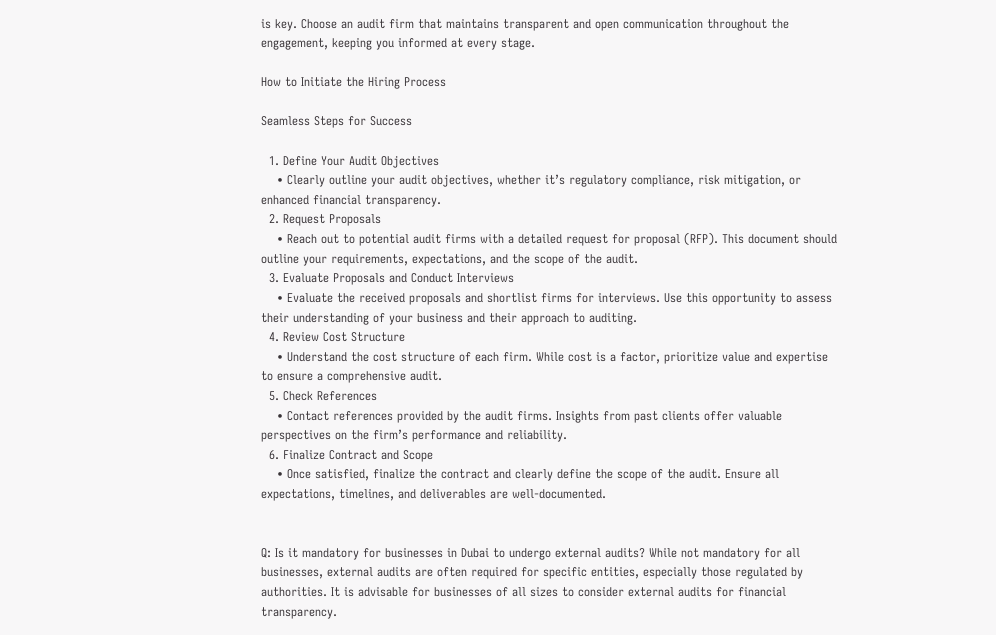is key. Choose an audit firm that maintains transparent and open communication throughout the engagement, keeping you informed at every stage.

How to Initiate the Hiring Process

Seamless Steps for Success

  1. Define Your Audit Objectives
    • Clearly outline your audit objectives, whether it’s regulatory compliance, risk mitigation, or enhanced financial transparency.
  2. Request Proposals
    • Reach out to potential audit firms with a detailed request for proposal (RFP). This document should outline your requirements, expectations, and the scope of the audit.
  3. Evaluate Proposals and Conduct Interviews
    • Evaluate the received proposals and shortlist firms for interviews. Use this opportunity to assess their understanding of your business and their approach to auditing.
  4. Review Cost Structure
    • Understand the cost structure of each firm. While cost is a factor, prioritize value and expertise to ensure a comprehensive audit.
  5. Check References
    • Contact references provided by the audit firms. Insights from past clients offer valuable perspectives on the firm’s performance and reliability.
  6. Finalize Contract and Scope
    • Once satisfied, finalize the contract and clearly define the scope of the audit. Ensure all expectations, timelines, and deliverables are well-documented.


Q: Is it mandatory for businesses in Dubai to undergo external audits? While not mandatory for all businesses, external audits are often required for specific entities, especially those regulated by authorities. It is advisable for businesses of all sizes to consider external audits for financial transparency.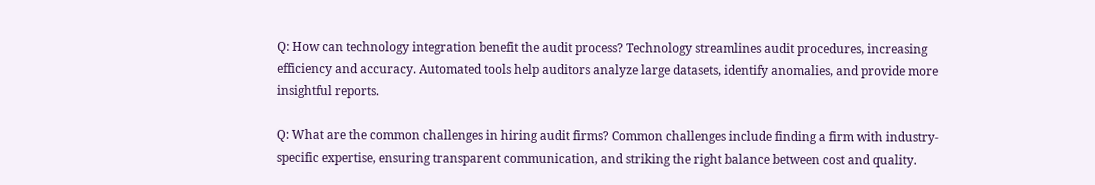Q: How can technology integration benefit the audit process? Technology streamlines audit procedures, increasing efficiency and accuracy. Automated tools help auditors analyze large datasets, identify anomalies, and provide more insightful reports.

Q: What are the common challenges in hiring audit firms? Common challenges include finding a firm with industry-specific expertise, ensuring transparent communication, and striking the right balance between cost and quality.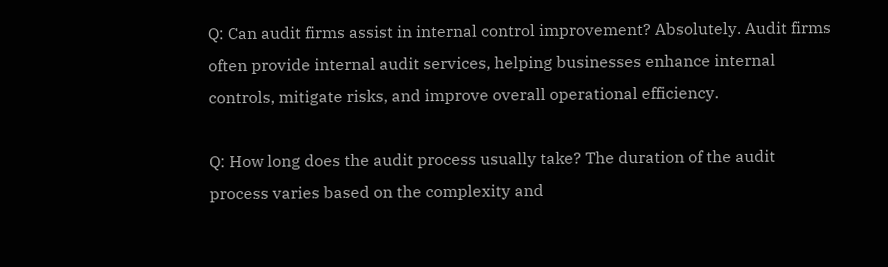Q: Can audit firms assist in internal control improvement? Absolutely. Audit firms often provide internal audit services, helping businesses enhance internal controls, mitigate risks, and improve overall operational efficiency.

Q: How long does the audit process usually take? The duration of the audit process varies based on the complexity and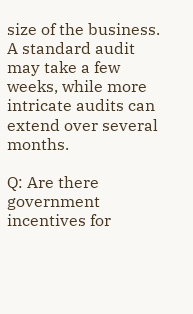size of the business. A standard audit may take a few weeks, while more intricate audits can extend over several months.

Q: Are there government incentives for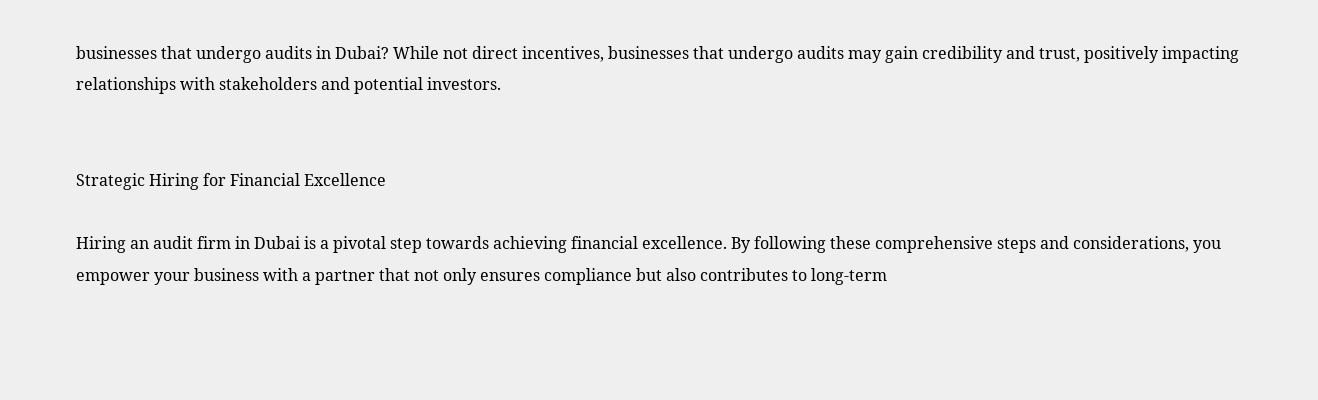businesses that undergo audits in Dubai? While not direct incentives, businesses that undergo audits may gain credibility and trust, positively impacting relationships with stakeholders and potential investors.


Strategic Hiring for Financial Excellence

Hiring an audit firm in Dubai is a pivotal step towards achieving financial excellence. By following these comprehensive steps and considerations, you empower your business with a partner that not only ensures compliance but also contributes to long-term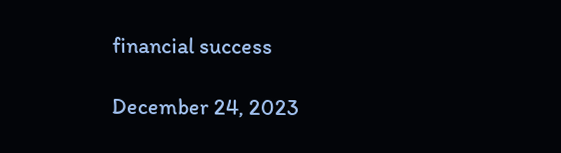financial success

December 24, 2023